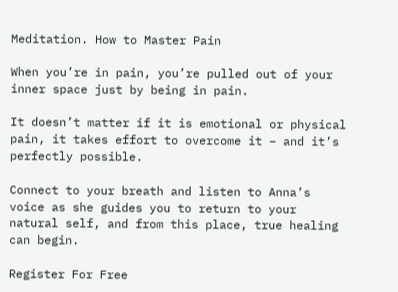Meditation. How to Master Pain

When you’re in pain, you’re pulled out of your inner space just by being in pain.

It doesn’t matter if it is emotional or physical pain, it takes effort to overcome it – and it’s perfectly possible.

Connect to your breath and listen to Anna’s voice as she guides you to return to your natural self, and from this place, true healing can begin.

Register For Free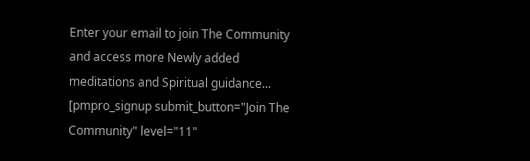Enter your email to join The Community and access more Newly added meditations and Spiritual guidance... [pmpro_signup submit_button="Join The Community" level="11"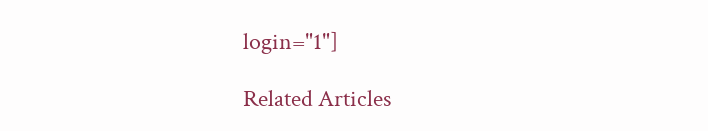login="1"]

Related Articles